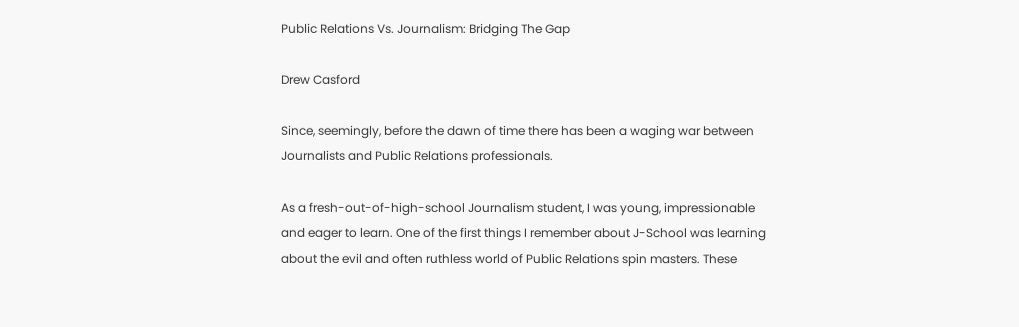Public Relations Vs. Journalism: Bridging The Gap

Drew Casford

Since, seemingly, before the dawn of time there has been a waging war between Journalists and Public Relations professionals.

As a fresh-out-of-high-school Journalism student, I was young, impressionable and eager to learn. One of the first things I remember about J-School was learning about the evil and often ruthless world of Public Relations spin masters. These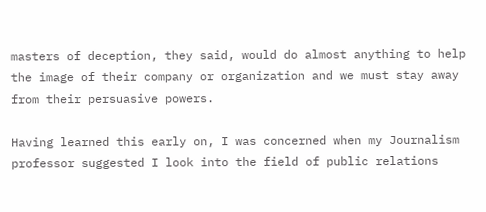masters of deception, they said, would do almost anything to help the image of their company or organization and we must stay away from their persuasive powers.

Having learned this early on, I was concerned when my Journalism professor suggested I look into the field of public relations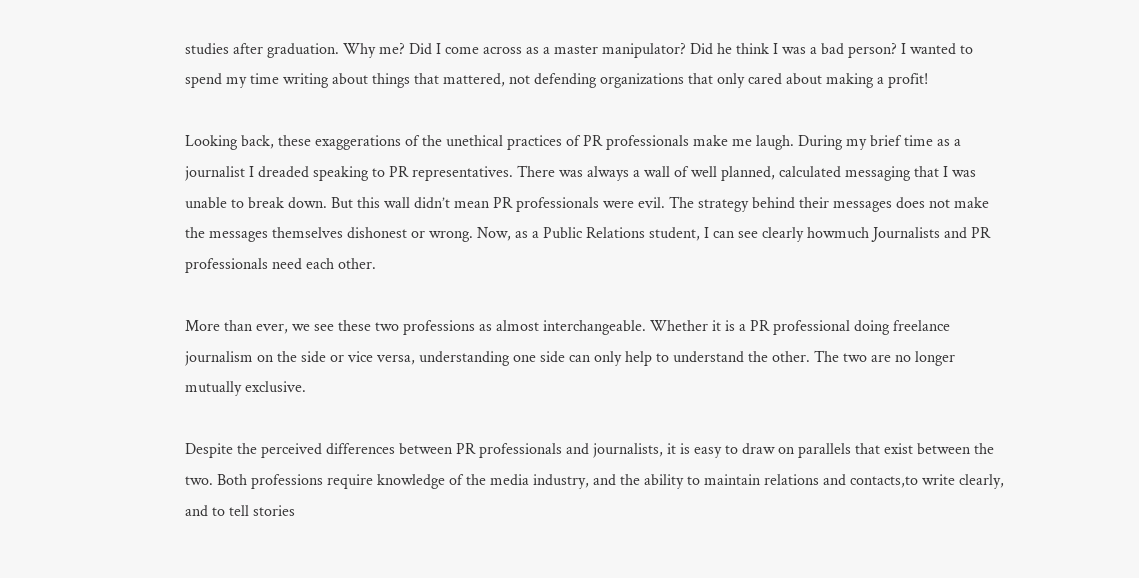studies after graduation. Why me? Did I come across as a master manipulator? Did he think I was a bad person? I wanted to spend my time writing about things that mattered, not defending organizations that only cared about making a profit!

Looking back, these exaggerations of the unethical practices of PR professionals make me laugh. During my brief time as a journalist I dreaded speaking to PR representatives. There was always a wall of well planned, calculated messaging that I was unable to break down. But this wall didn’t mean PR professionals were evil. The strategy behind their messages does not make the messages themselves dishonest or wrong. Now, as a Public Relations student, I can see clearly howmuch Journalists and PR professionals need each other.

More than ever, we see these two professions as almost interchangeable. Whether it is a PR professional doing freelance journalism on the side or vice versa, understanding one side can only help to understand the other. The two are no longer mutually exclusive.

Despite the perceived differences between PR professionals and journalists, it is easy to draw on parallels that exist between the two. Both professions require knowledge of the media industry, and the ability to maintain relations and contacts,to write clearly, and to tell stories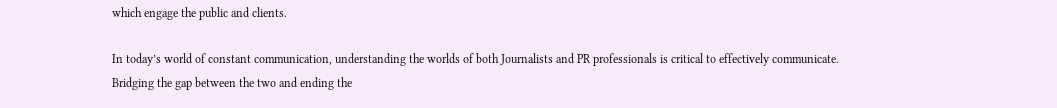which engage the public and clients.

In today’s world of constant communication, understanding the worlds of both Journalists and PR professionals is critical to effectively communicate. Bridging the gap between the two and ending the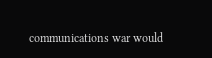communications war would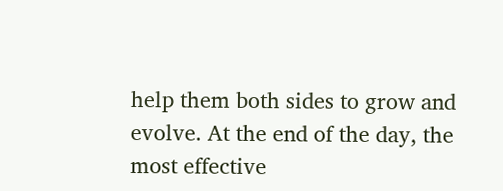help them both sides to grow and evolve. At the end of the day, the most effective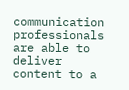communication professionals are able to deliver content to a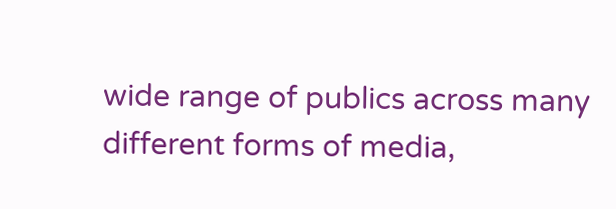wide range of publics across many different forms of media,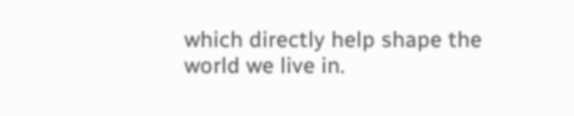which directly help shape the world we live in.